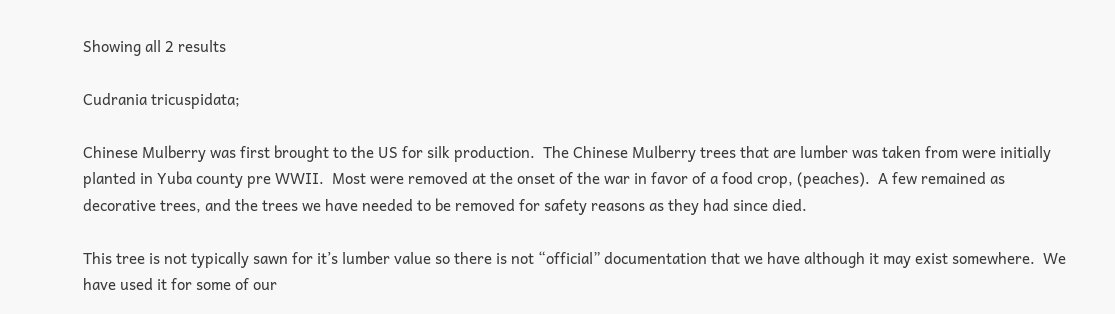Showing all 2 results

Cudrania tricuspidata;

Chinese Mulberry was first brought to the US for silk production.  The Chinese Mulberry trees that are lumber was taken from were initially planted in Yuba county pre WWII.  Most were removed at the onset of the war in favor of a food crop, (peaches).  A few remained as decorative trees, and the trees we have needed to be removed for safety reasons as they had since died.

This tree is not typically sawn for it’s lumber value so there is not “official” documentation that we have although it may exist somewhere.  We have used it for some of our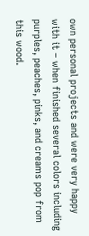own personal projects and were very happy with it – when finished several colors including purples, peaches, pinks, and creams pop from this wood.